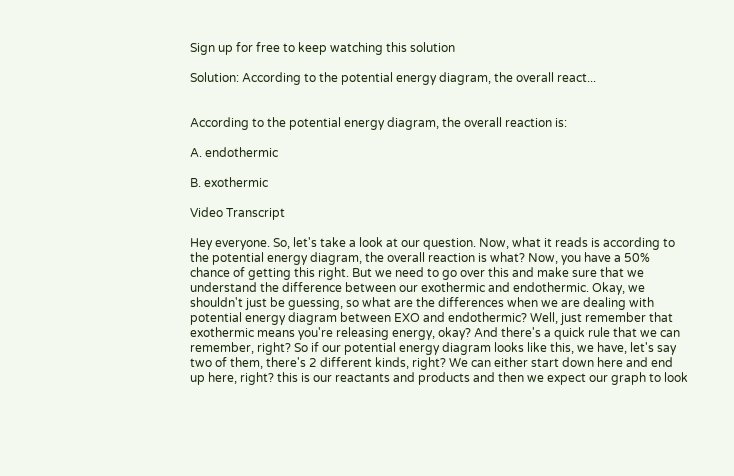Sign up for free to keep watching this solution

Solution: According to the potential energy diagram, the overall react...


According to the potential energy diagram, the overall reaction is:

A. endothermic

B. exothermic

Video Transcript

Hey everyone. So, let's take a look at our question. Now, what it reads is according to the potential energy diagram, the overall reaction is what? Now, you have a 50% chance of getting this right. But we need to go over this and make sure that we understand the difference between our exothermic and endothermic. Okay, we shouldn't just be guessing, so what are the differences when we are dealing with potential energy diagram between EXO and endothermic? Well, just remember that exothermic means you're releasing energy, okay? And there's a quick rule that we can remember, right? So if our potential energy diagram looks like this, we have, let's say two of them, there's 2 different kinds, right? We can either start down here and end up here, right? this is our reactants and products and then we expect our graph to look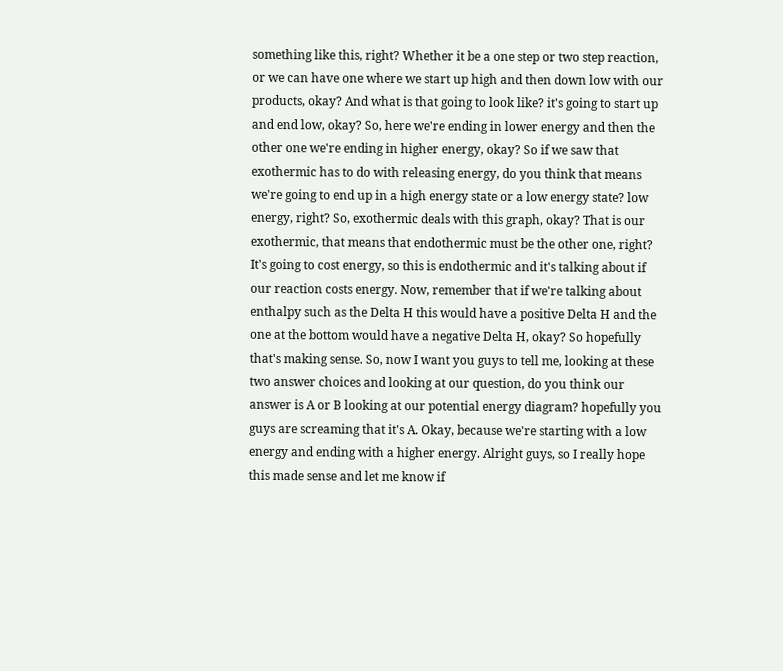something like this, right? Whether it be a one step or two step reaction, or we can have one where we start up high and then down low with our products, okay? And what is that going to look like? it's going to start up and end low, okay? So, here we're ending in lower energy and then the other one we're ending in higher energy, okay? So if we saw that exothermic has to do with releasing energy, do you think that means we're going to end up in a high energy state or a low energy state? low energy, right? So, exothermic deals with this graph, okay? That is our exothermic, that means that endothermic must be the other one, right? It's going to cost energy, so this is endothermic and it's talking about if our reaction costs energy. Now, remember that if we're talking about enthalpy such as the Delta H this would have a positive Delta H and the one at the bottom would have a negative Delta H, okay? So hopefully that's making sense. So, now I want you guys to tell me, looking at these two answer choices and looking at our question, do you think our answer is A or B looking at our potential energy diagram? hopefully you guys are screaming that it's A. Okay, because we're starting with a low energy and ending with a higher energy. Alright guys, so I really hope this made sense and let me know if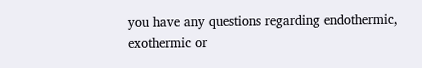you have any questions regarding endothermic, exothermic or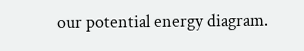our potential energy diagram.